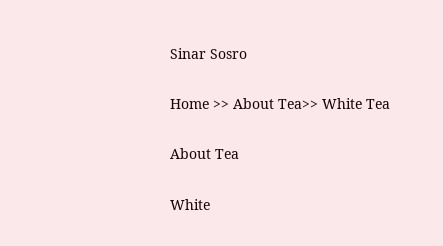Sinar Sosro

Home >> About Tea>> White Tea

About Tea

White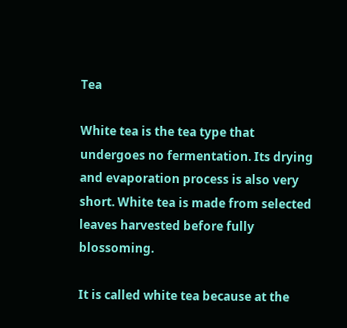Tea

White tea is the tea type that undergoes no fermentation. Its drying and evaporation process is also very short. White tea is made from selected leaves harvested before fully blossoming.

It is called white tea because at the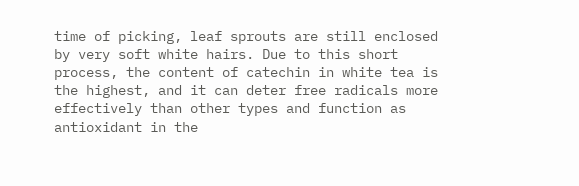time of picking, leaf sprouts are still enclosed by very soft white hairs. Due to this short process, the content of catechin in white tea is the highest, and it can deter free radicals more effectively than other types and function as antioxidant in the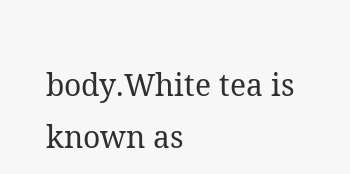body.White tea is known as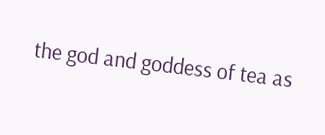the god and goddess of tea as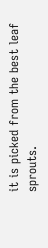it is picked from the best leaf sprouts.